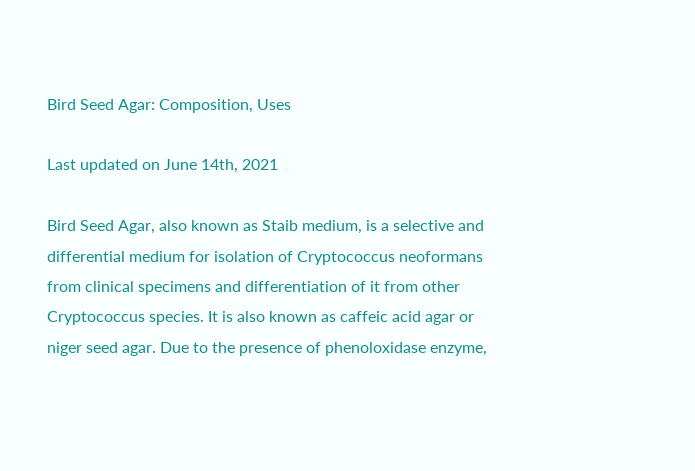Bird Seed Agar: Composition, Uses

Last updated on June 14th, 2021

Bird Seed Agar, also known as Staib medium, is a selective and differential medium for isolation of Cryptococcus neoformans from clinical specimens and differentiation of it from other Cryptococcus species. It is also known as caffeic acid agar or niger seed agar. Due to the presence of phenoloxidase enzyme,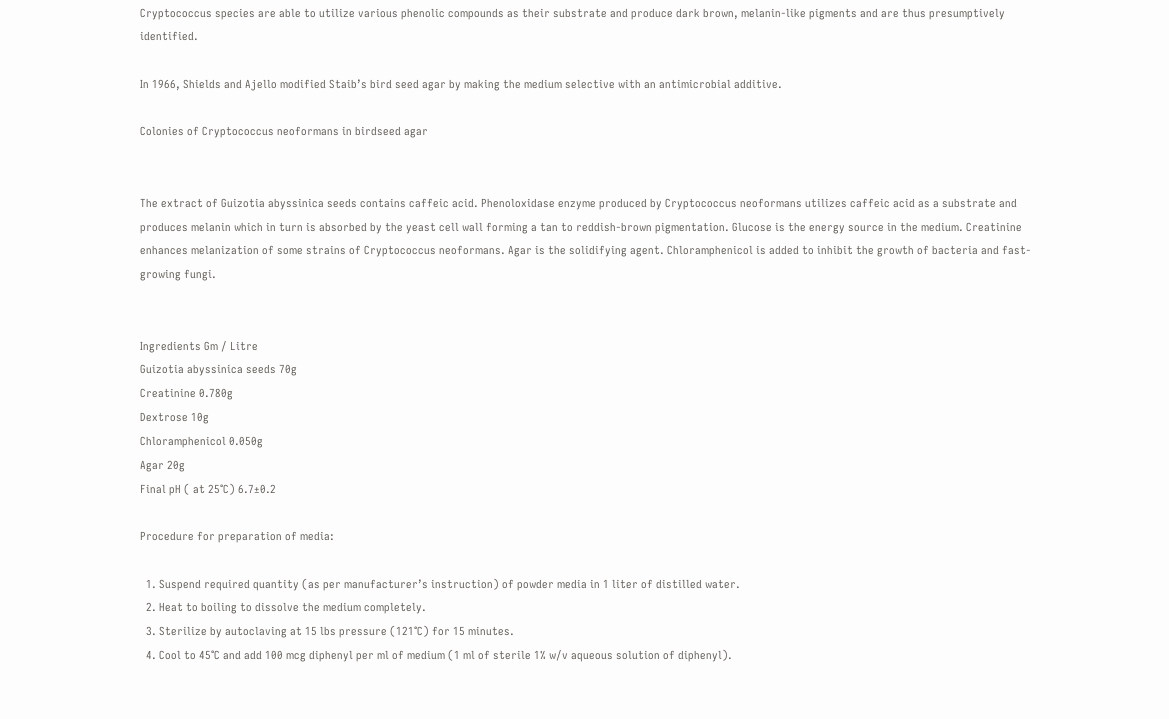Cryptococcus species are able to utilize various phenolic compounds as their substrate and produce dark brown, melanin-like pigments and are thus presumptively identified.

In 1966, Shields and Ajello modified Staib’s bird seed agar by making the medium selective with an antimicrobial additive.

Colonies of Cryptococcus neoformans in birdseed agar


The extract of Guizotia abyssinica seeds contains caffeic acid. Phenoloxidase enzyme produced by Cryptococcus neoformans utilizes caffeic acid as a substrate and produces melanin which in turn is absorbed by the yeast cell wall forming a tan to reddish-brown pigmentation. Glucose is the energy source in the medium. Creatinine enhances melanization of some strains of Cryptococcus neoformans. Agar is the solidifying agent. Chloramphenicol is added to inhibit the growth of bacteria and fast-growing fungi.


Ingredients Gm / Litre
Guizotia abyssinica seeds 70g
Creatinine 0.780g
Dextrose 10g
Chloramphenicol 0.050g
Agar 20g
Final pH ( at 25°C) 6.7±0.2

Procedure for preparation of media:

  1. Suspend required quantity (as per manufacturer’s instruction) of powder media in 1 liter of distilled water.
  2. Heat to boiling to dissolve the medium completely.
  3. Sterilize by autoclaving at 15 lbs pressure (121°C) for 15 minutes.
  4. Cool to 45°C and add 100 mcg diphenyl per ml of medium (1 ml of sterile 1% w/v aqueous solution of diphenyl).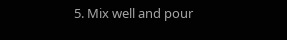5. Mix well and pour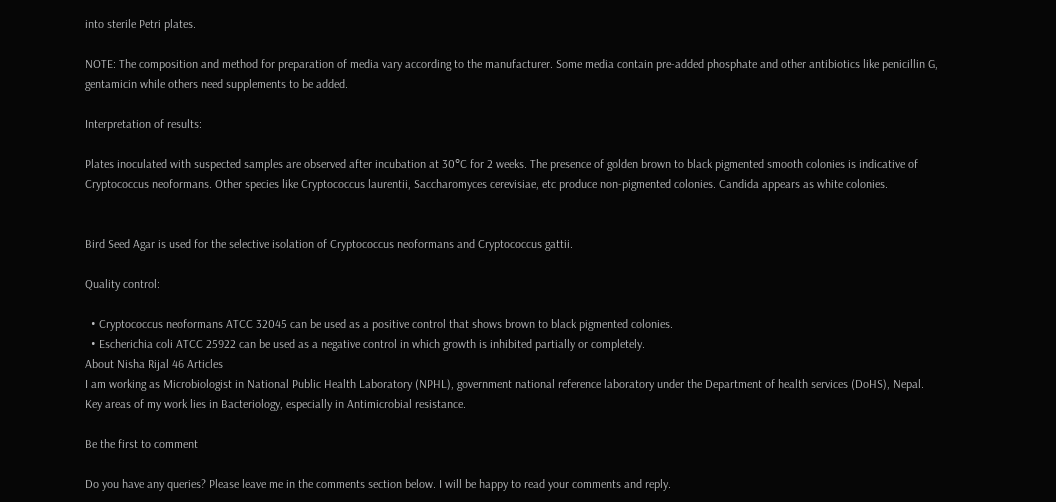into sterile Petri plates.

NOTE: The composition and method for preparation of media vary according to the manufacturer. Some media contain pre-added phosphate and other antibiotics like penicillin G, gentamicin while others need supplements to be added.

Interpretation of results:

Plates inoculated with suspected samples are observed after incubation at 30°C for 2 weeks. The presence of golden brown to black pigmented smooth colonies is indicative of Cryptococcus neoformans. Other species like Cryptococcus laurentii, Saccharomyces cerevisiae, etc produce non-pigmented colonies. Candida appears as white colonies.


Bird Seed Agar is used for the selective isolation of Cryptococcus neoformans and Cryptococcus gattii.

Quality control:

  • Cryptococcus neoformans ATCC 32045 can be used as a positive control that shows brown to black pigmented colonies.
  • Escherichia coli ATCC 25922 can be used as a negative control in which growth is inhibited partially or completely.
About Nisha Rijal 46 Articles
I am working as Microbiologist in National Public Health Laboratory (NPHL), government national reference laboratory under the Department of health services (DoHS), Nepal. Key areas of my work lies in Bacteriology, especially in Antimicrobial resistance.

Be the first to comment

Do you have any queries? Please leave me in the comments section below. I will be happy to read your comments and reply.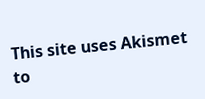This site uses Akismet to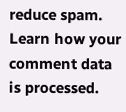reduce spam. Learn how your comment data is processed.